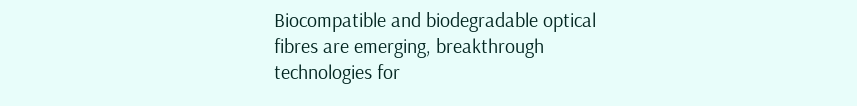Biocompatible and biodegradable optical fibres are emerging, breakthrough technologies for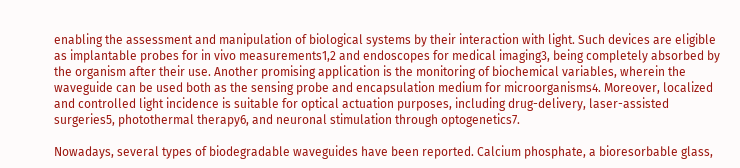enabling the assessment and manipulation of biological systems by their interaction with light. Such devices are eligible as implantable probes for in vivo measurements1,2 and endoscopes for medical imaging3, being completely absorbed by the organism after their use. Another promising application is the monitoring of biochemical variables, wherein the waveguide can be used both as the sensing probe and encapsulation medium for microorganisms4. Moreover, localized and controlled light incidence is suitable for optical actuation purposes, including drug-delivery, laser-assisted surgeries5, photothermal therapy6, and neuronal stimulation through optogenetics7.

Nowadays, several types of biodegradable waveguides have been reported. Calcium phosphate, a bioresorbable glass,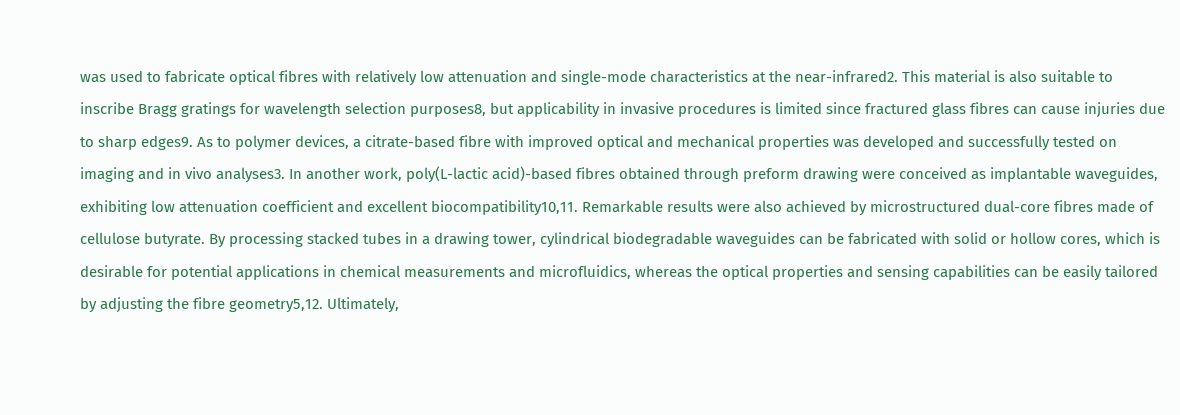was used to fabricate optical fibres with relatively low attenuation and single-mode characteristics at the near-infrared2. This material is also suitable to inscribe Bragg gratings for wavelength selection purposes8, but applicability in invasive procedures is limited since fractured glass fibres can cause injuries due to sharp edges9. As to polymer devices, a citrate-based fibre with improved optical and mechanical properties was developed and successfully tested on imaging and in vivo analyses3. In another work, poly(L-lactic acid)-based fibres obtained through preform drawing were conceived as implantable waveguides, exhibiting low attenuation coefficient and excellent biocompatibility10,11. Remarkable results were also achieved by microstructured dual-core fibres made of cellulose butyrate. By processing stacked tubes in a drawing tower, cylindrical biodegradable waveguides can be fabricated with solid or hollow cores, which is desirable for potential applications in chemical measurements and microfluidics, whereas the optical properties and sensing capabilities can be easily tailored by adjusting the fibre geometry5,12. Ultimately,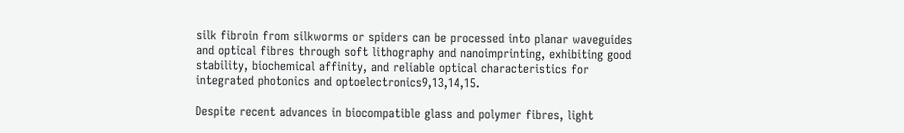silk fibroin from silkworms or spiders can be processed into planar waveguides and optical fibres through soft lithography and nanoimprinting, exhibiting good stability, biochemical affinity, and reliable optical characteristics for integrated photonics and optoelectronics9,13,14,15.

Despite recent advances in biocompatible glass and polymer fibres, light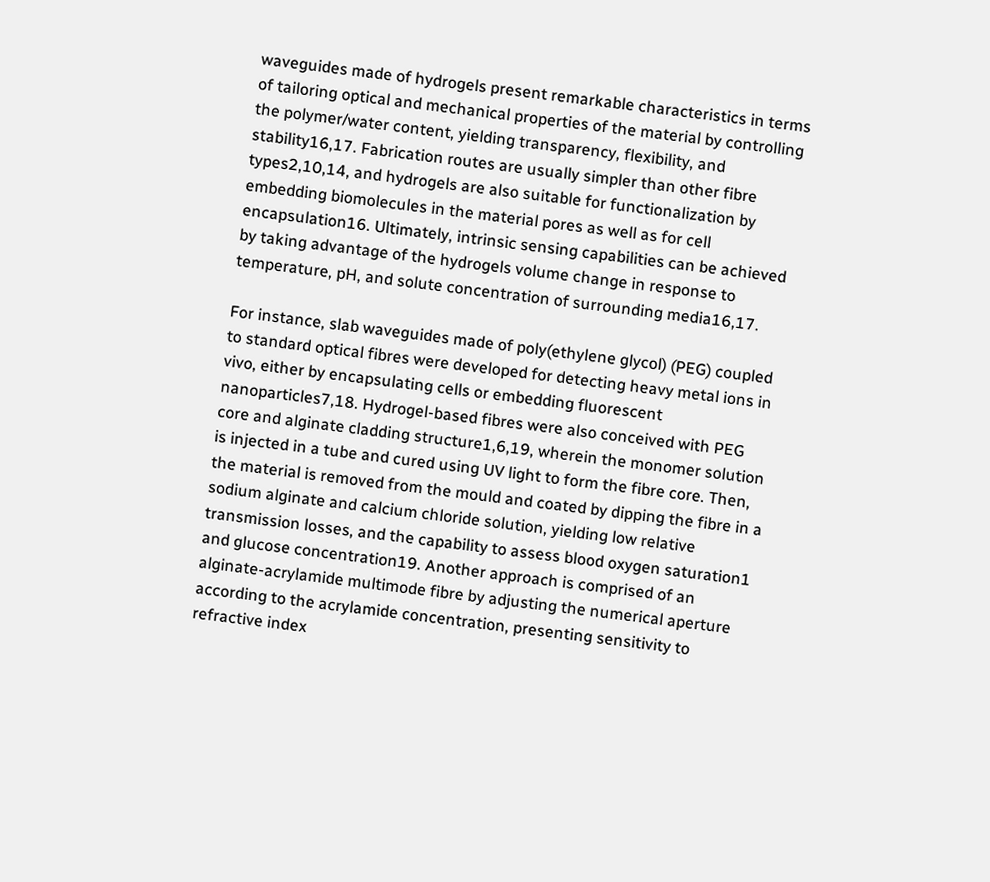waveguides made of hydrogels present remarkable characteristics in terms of tailoring optical and mechanical properties of the material by controlling the polymer/water content, yielding transparency, flexibility, and stability16,17. Fabrication routes are usually simpler than other fibre types2,10,14, and hydrogels are also suitable for functionalization by embedding biomolecules in the material pores as well as for cell encapsulation16. Ultimately, intrinsic sensing capabilities can be achieved by taking advantage of the hydrogels volume change in response to temperature, pH, and solute concentration of surrounding media16,17.

For instance, slab waveguides made of poly(ethylene glycol) (PEG) coupled to standard optical fibres were developed for detecting heavy metal ions in vivo, either by encapsulating cells or embedding fluorescent nanoparticles7,18. Hydrogel-based fibres were also conceived with PEG core and alginate cladding structure1,6,19, wherein the monomer solution is injected in a tube and cured using UV light to form the fibre core. Then, the material is removed from the mould and coated by dipping the fibre in a sodium alginate and calcium chloride solution, yielding low relative transmission losses, and the capability to assess blood oxygen saturation1 and glucose concentration19. Another approach is comprised of an alginate-acrylamide multimode fibre by adjusting the numerical aperture according to the acrylamide concentration, presenting sensitivity to refractive index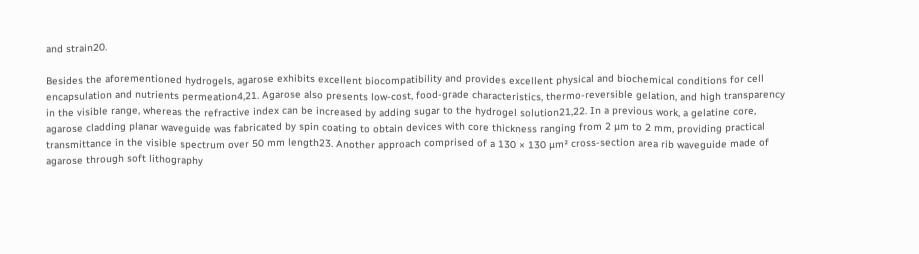and strain20.

Besides the aforementioned hydrogels, agarose exhibits excellent biocompatibility and provides excellent physical and biochemical conditions for cell encapsulation and nutrients permeation4,21. Agarose also presents low-cost, food-grade characteristics, thermo-reversible gelation, and high transparency in the visible range, whereas the refractive index can be increased by adding sugar to the hydrogel solution21,22. In a previous work, a gelatine core, agarose cladding planar waveguide was fabricated by spin coating to obtain devices with core thickness ranging from 2 µm to 2 mm, providing practical transmittance in the visible spectrum over 50 mm length23. Another approach comprised of a 130 × 130 µm² cross-section area rib waveguide made of agarose through soft lithography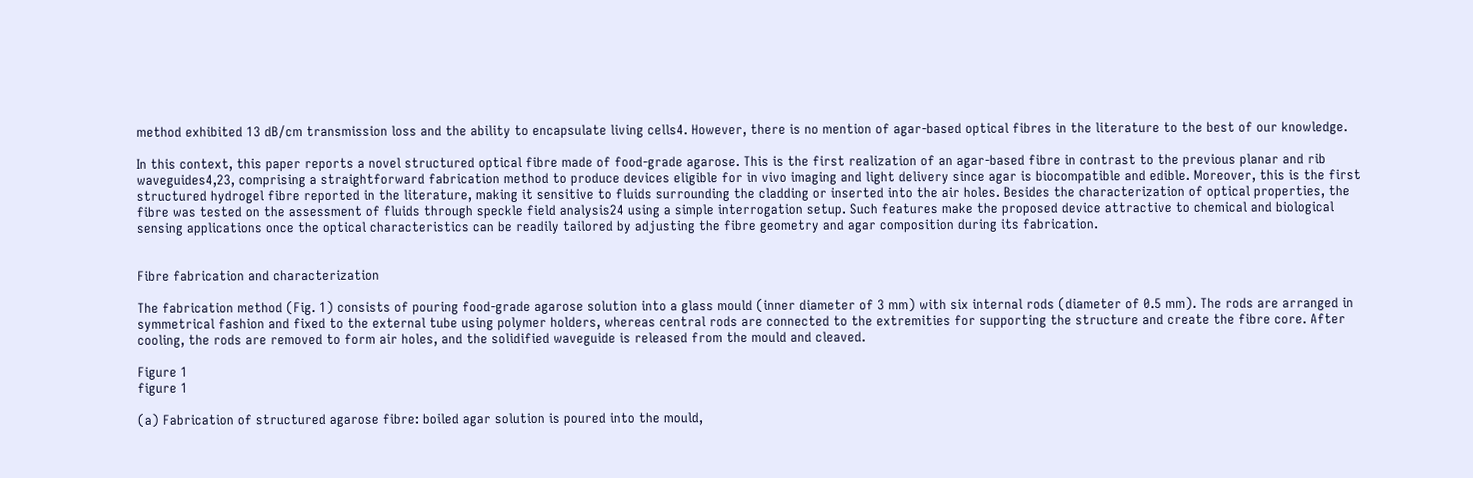method exhibited 13 dB/cm transmission loss and the ability to encapsulate living cells4. However, there is no mention of agar-based optical fibres in the literature to the best of our knowledge.

In this context, this paper reports a novel structured optical fibre made of food-grade agarose. This is the first realization of an agar-based fibre in contrast to the previous planar and rib waveguides4,23, comprising a straightforward fabrication method to produce devices eligible for in vivo imaging and light delivery since agar is biocompatible and edible. Moreover, this is the first structured hydrogel fibre reported in the literature, making it sensitive to fluids surrounding the cladding or inserted into the air holes. Besides the characterization of optical properties, the fibre was tested on the assessment of fluids through speckle field analysis24 using a simple interrogation setup. Such features make the proposed device attractive to chemical and biological sensing applications once the optical characteristics can be readily tailored by adjusting the fibre geometry and agar composition during its fabrication.


Fibre fabrication and characterization

The fabrication method (Fig. 1) consists of pouring food-grade agarose solution into a glass mould (inner diameter of 3 mm) with six internal rods (diameter of 0.5 mm). The rods are arranged in symmetrical fashion and fixed to the external tube using polymer holders, whereas central rods are connected to the extremities for supporting the structure and create the fibre core. After cooling, the rods are removed to form air holes, and the solidified waveguide is released from the mould and cleaved.

Figure 1
figure 1

(a) Fabrication of structured agarose fibre: boiled agar solution is poured into the mould,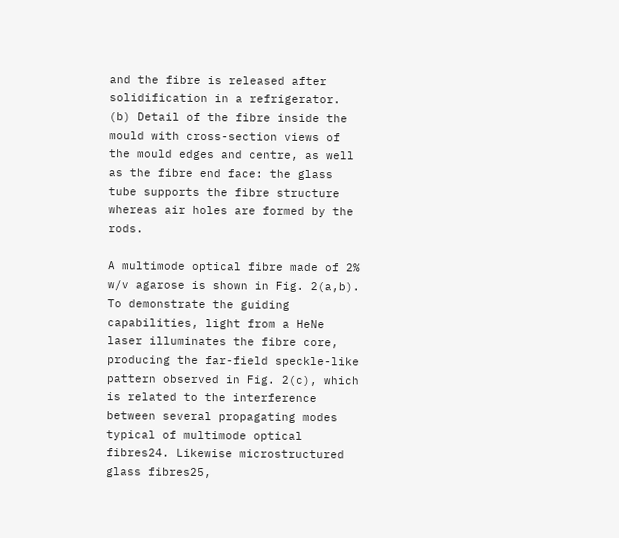and the fibre is released after solidification in a refrigerator. (b) Detail of the fibre inside the mould with cross-section views of the mould edges and centre, as well as the fibre end face: the glass tube supports the fibre structure whereas air holes are formed by the rods.

A multimode optical fibre made of 2% w/v agarose is shown in Fig. 2(a,b). To demonstrate the guiding capabilities, light from a HeNe laser illuminates the fibre core, producing the far-field speckle-like pattern observed in Fig. 2(c), which is related to the interference between several propagating modes typical of multimode optical fibres24. Likewise microstructured glass fibres25,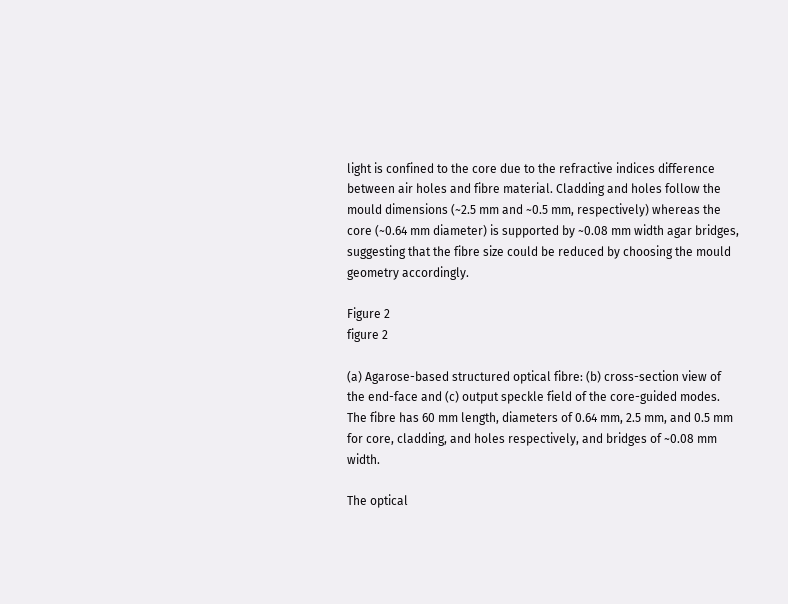light is confined to the core due to the refractive indices difference between air holes and fibre material. Cladding and holes follow the mould dimensions (~2.5 mm and ~0.5 mm, respectively) whereas the core (~0.64 mm diameter) is supported by ~0.08 mm width agar bridges, suggesting that the fibre size could be reduced by choosing the mould geometry accordingly.

Figure 2
figure 2

(a) Agarose-based structured optical fibre: (b) cross-section view of the end-face and (c) output speckle field of the core-guided modes. The fibre has 60 mm length, diameters of 0.64 mm, 2.5 mm, and 0.5 mm for core, cladding, and holes respectively, and bridges of ~0.08 mm width.

The optical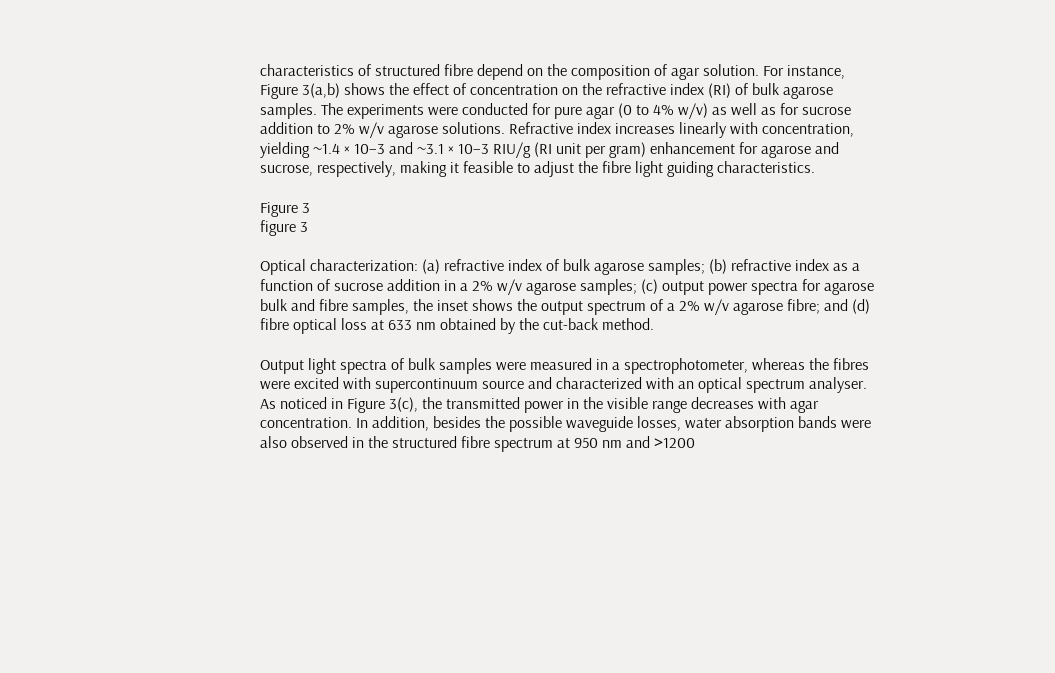characteristics of structured fibre depend on the composition of agar solution. For instance, Figure 3(a,b) shows the effect of concentration on the refractive index (RI) of bulk agarose samples. The experiments were conducted for pure agar (0 to 4% w/v) as well as for sucrose addition to 2% w/v agarose solutions. Refractive index increases linearly with concentration, yielding ~1.4 × 10−3 and ~3.1 × 10−3 RIU/g (RI unit per gram) enhancement for agarose and sucrose, respectively, making it feasible to adjust the fibre light guiding characteristics.

Figure 3
figure 3

Optical characterization: (a) refractive index of bulk agarose samples; (b) refractive index as a function of sucrose addition in a 2% w/v agarose samples; (c) output power spectra for agarose bulk and fibre samples, the inset shows the output spectrum of a 2% w/v agarose fibre; and (d) fibre optical loss at 633 nm obtained by the cut-back method.

Output light spectra of bulk samples were measured in a spectrophotometer, whereas the fibres were excited with supercontinuum source and characterized with an optical spectrum analyser. As noticed in Figure 3(c), the transmitted power in the visible range decreases with agar concentration. In addition, besides the possible waveguide losses, water absorption bands were also observed in the structured fibre spectrum at 950 nm and >1200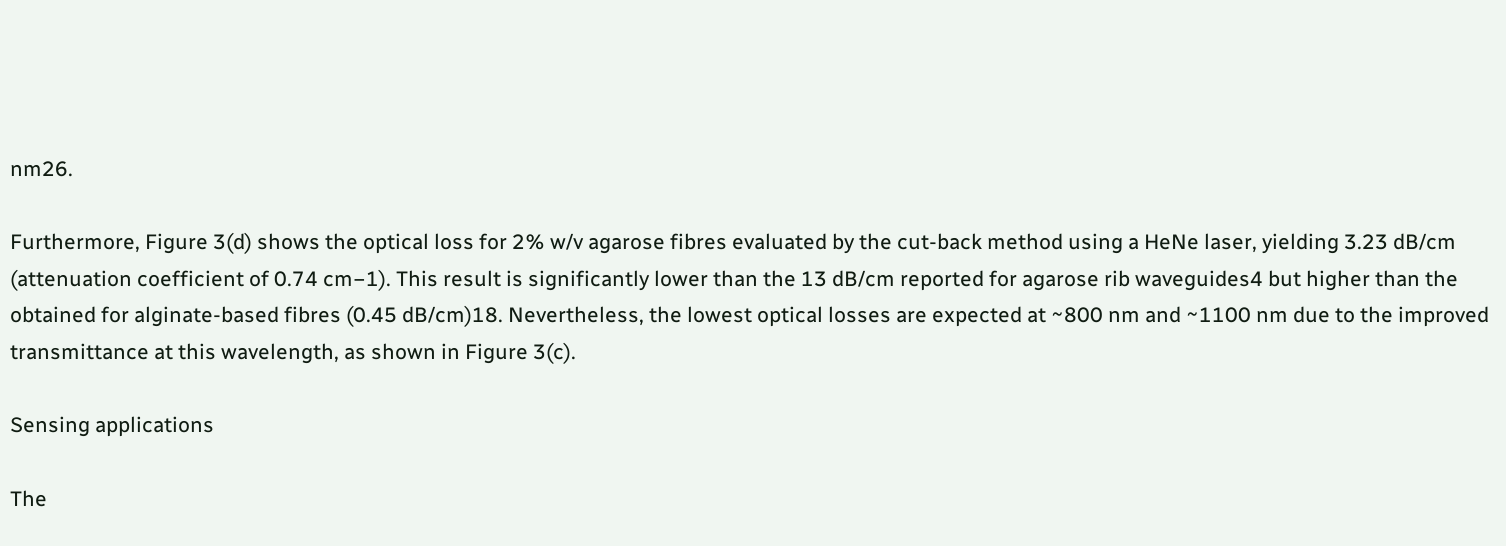nm26.

Furthermore, Figure 3(d) shows the optical loss for 2% w/v agarose fibres evaluated by the cut-back method using a HeNe laser, yielding 3.23 dB/cm (attenuation coefficient of 0.74 cm−1). This result is significantly lower than the 13 dB/cm reported for agarose rib waveguides4 but higher than the obtained for alginate-based fibres (0.45 dB/cm)18. Nevertheless, the lowest optical losses are expected at ~800 nm and ~1100 nm due to the improved transmittance at this wavelength, as shown in Figure 3(c).

Sensing applications

The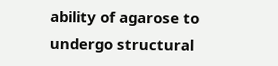ability of agarose to undergo structural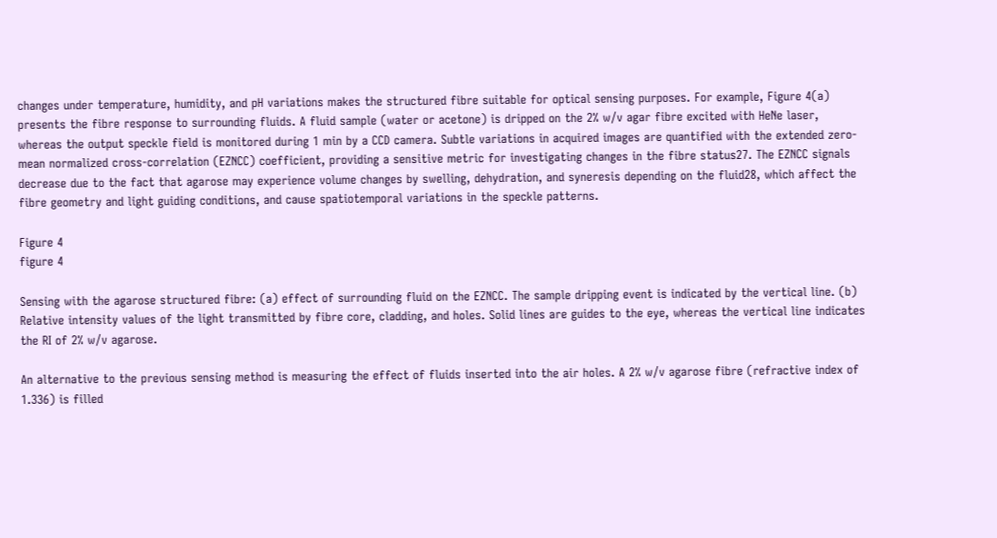changes under temperature, humidity, and pH variations makes the structured fibre suitable for optical sensing purposes. For example, Figure 4(a) presents the fibre response to surrounding fluids. A fluid sample (water or acetone) is dripped on the 2% w/v agar fibre excited with HeNe laser, whereas the output speckle field is monitored during 1 min by a CCD camera. Subtle variations in acquired images are quantified with the extended zero-mean normalized cross-correlation (EZNCC) coefficient, providing a sensitive metric for investigating changes in the fibre status27. The EZNCC signals decrease due to the fact that agarose may experience volume changes by swelling, dehydration, and syneresis depending on the fluid28, which affect the fibre geometry and light guiding conditions, and cause spatiotemporal variations in the speckle patterns.

Figure 4
figure 4

Sensing with the agarose structured fibre: (a) effect of surrounding fluid on the EZNCC. The sample dripping event is indicated by the vertical line. (b) Relative intensity values of the light transmitted by fibre core, cladding, and holes. Solid lines are guides to the eye, whereas the vertical line indicates the RI of 2% w/v agarose.

An alternative to the previous sensing method is measuring the effect of fluids inserted into the air holes. A 2% w/v agarose fibre (refractive index of 1.336) is filled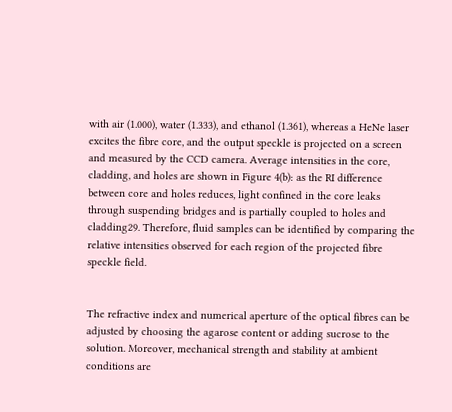with air (1.000), water (1.333), and ethanol (1.361), whereas a HeNe laser excites the fibre core, and the output speckle is projected on a screen and measured by the CCD camera. Average intensities in the core, cladding, and holes are shown in Figure 4(b): as the RI difference between core and holes reduces, light confined in the core leaks through suspending bridges and is partially coupled to holes and cladding29. Therefore, fluid samples can be identified by comparing the relative intensities observed for each region of the projected fibre speckle field.


The refractive index and numerical aperture of the optical fibres can be adjusted by choosing the agarose content or adding sucrose to the solution. Moreover, mechanical strength and stability at ambient conditions are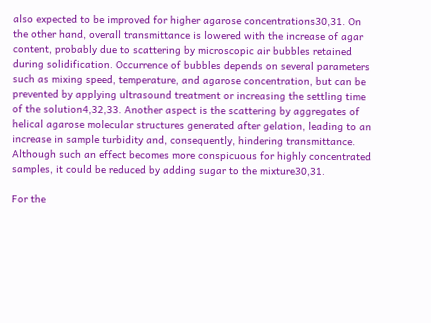also expected to be improved for higher agarose concentrations30,31. On the other hand, overall transmittance is lowered with the increase of agar content, probably due to scattering by microscopic air bubbles retained during solidification. Occurrence of bubbles depends on several parameters such as mixing speed, temperature, and agarose concentration, but can be prevented by applying ultrasound treatment or increasing the settling time of the solution4,32,33. Another aspect is the scattering by aggregates of helical agarose molecular structures generated after gelation, leading to an increase in sample turbidity and, consequently, hindering transmittance. Although such an effect becomes more conspicuous for highly concentrated samples, it could be reduced by adding sugar to the mixture30,31.

For the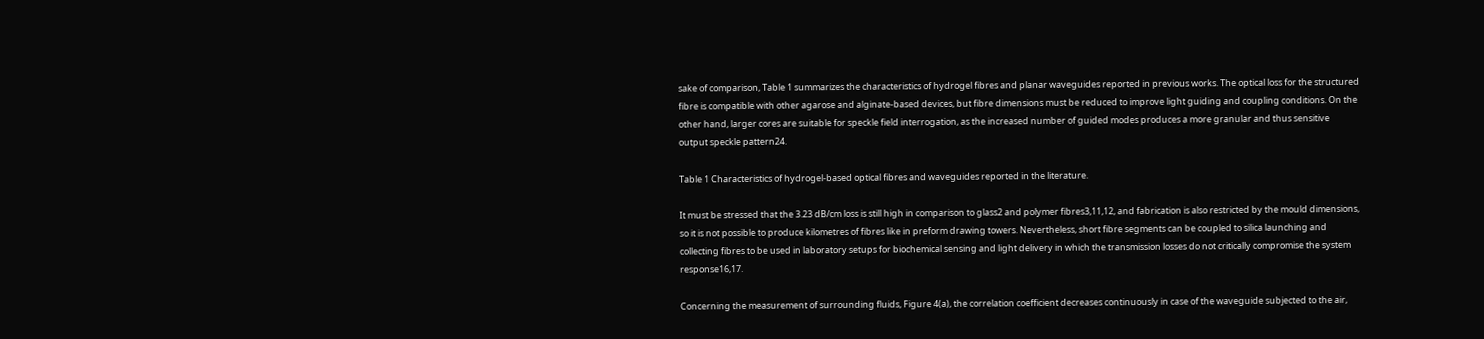sake of comparison, Table 1 summarizes the characteristics of hydrogel fibres and planar waveguides reported in previous works. The optical loss for the structured fibre is compatible with other agarose and alginate-based devices, but fibre dimensions must be reduced to improve light guiding and coupling conditions. On the other hand, larger cores are suitable for speckle field interrogation, as the increased number of guided modes produces a more granular and thus sensitive output speckle pattern24.

Table 1 Characteristics of hydrogel-based optical fibres and waveguides reported in the literature.

It must be stressed that the 3.23 dB/cm loss is still high in comparison to glass2 and polymer fibres3,11,12, and fabrication is also restricted by the mould dimensions, so it is not possible to produce kilometres of fibres like in preform drawing towers. Nevertheless, short fibre segments can be coupled to silica launching and collecting fibres to be used in laboratory setups for biochemical sensing and light delivery in which the transmission losses do not critically compromise the system response16,17.

Concerning the measurement of surrounding fluids, Figure 4(a), the correlation coefficient decreases continuously in case of the waveguide subjected to the air,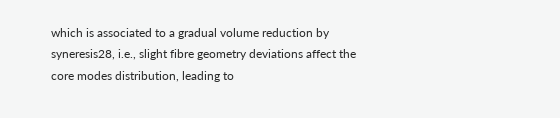which is associated to a gradual volume reduction by syneresis28, i.e., slight fibre geometry deviations affect the core modes distribution, leading to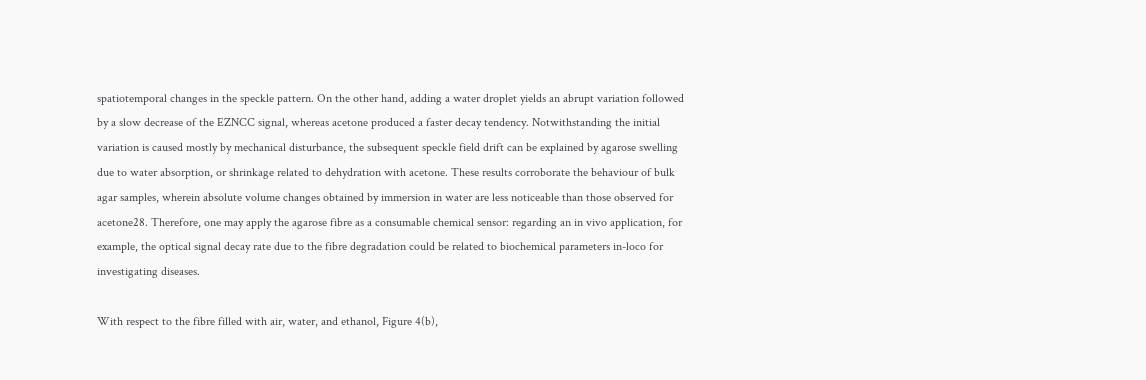spatiotemporal changes in the speckle pattern. On the other hand, adding a water droplet yields an abrupt variation followed by a slow decrease of the EZNCC signal, whereas acetone produced a faster decay tendency. Notwithstanding the initial variation is caused mostly by mechanical disturbance, the subsequent speckle field drift can be explained by agarose swelling due to water absorption, or shrinkage related to dehydration with acetone. These results corroborate the behaviour of bulk agar samples, wherein absolute volume changes obtained by immersion in water are less noticeable than those observed for acetone28. Therefore, one may apply the agarose fibre as a consumable chemical sensor: regarding an in vivo application, for example, the optical signal decay rate due to the fibre degradation could be related to biochemical parameters in-loco for investigating diseases.

With respect to the fibre filled with air, water, and ethanol, Figure 4(b),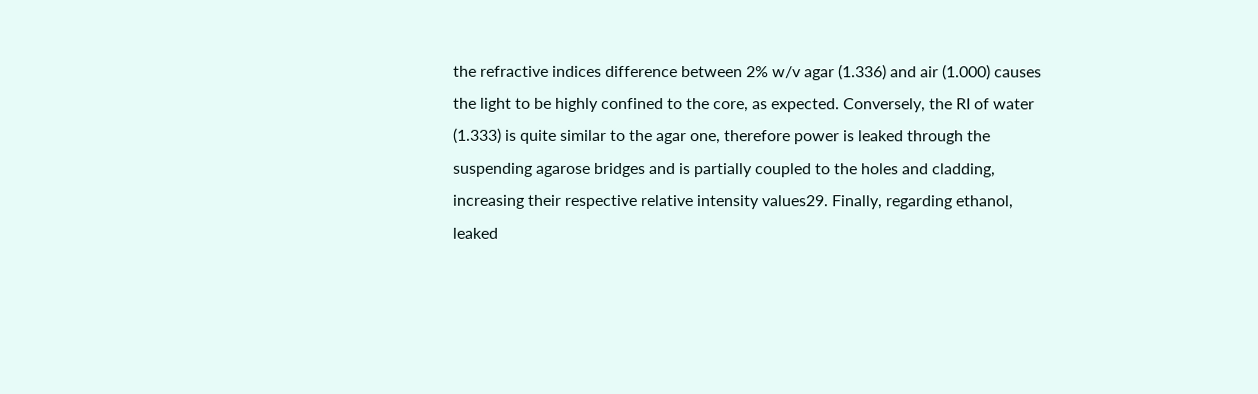the refractive indices difference between 2% w/v agar (1.336) and air (1.000) causes the light to be highly confined to the core, as expected. Conversely, the RI of water (1.333) is quite similar to the agar one, therefore power is leaked through the suspending agarose bridges and is partially coupled to the holes and cladding, increasing their respective relative intensity values29. Finally, regarding ethanol, leaked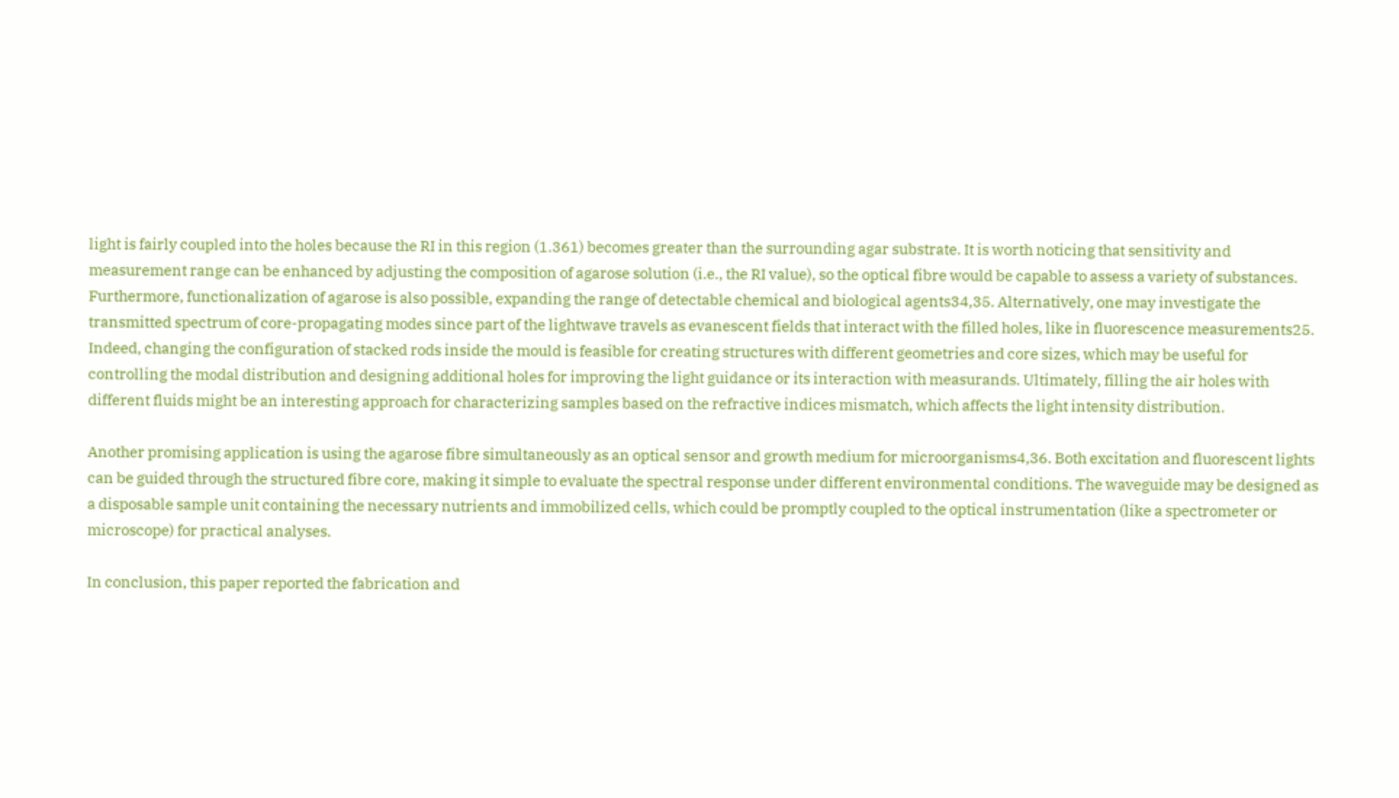light is fairly coupled into the holes because the RI in this region (1.361) becomes greater than the surrounding agar substrate. It is worth noticing that sensitivity and measurement range can be enhanced by adjusting the composition of agarose solution (i.e., the RI value), so the optical fibre would be capable to assess a variety of substances. Furthermore, functionalization of agarose is also possible, expanding the range of detectable chemical and biological agents34,35. Alternatively, one may investigate the transmitted spectrum of core-propagating modes since part of the lightwave travels as evanescent fields that interact with the filled holes, like in fluorescence measurements25. Indeed, changing the configuration of stacked rods inside the mould is feasible for creating structures with different geometries and core sizes, which may be useful for controlling the modal distribution and designing additional holes for improving the light guidance or its interaction with measurands. Ultimately, filling the air holes with different fluids might be an interesting approach for characterizing samples based on the refractive indices mismatch, which affects the light intensity distribution.

Another promising application is using the agarose fibre simultaneously as an optical sensor and growth medium for microorganisms4,36. Both excitation and fluorescent lights can be guided through the structured fibre core, making it simple to evaluate the spectral response under different environmental conditions. The waveguide may be designed as a disposable sample unit containing the necessary nutrients and immobilized cells, which could be promptly coupled to the optical instrumentation (like a spectrometer or microscope) for practical analyses.

In conclusion, this paper reported the fabrication and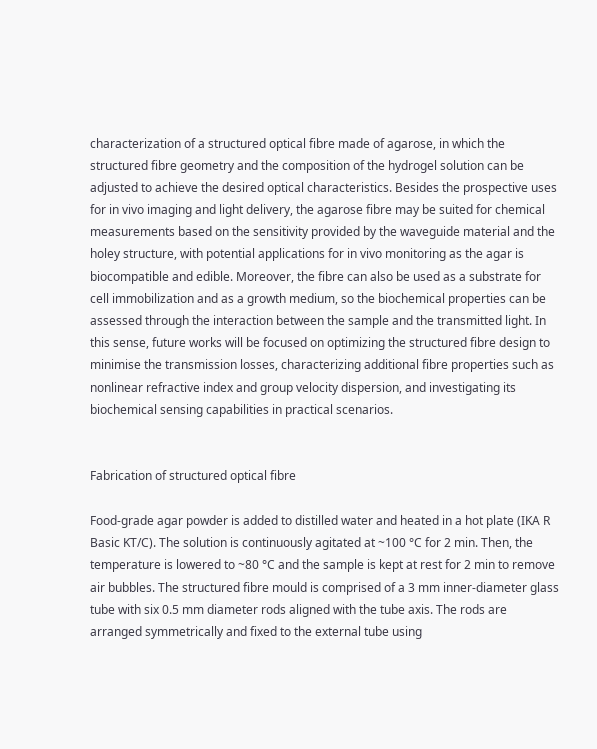characterization of a structured optical fibre made of agarose, in which the structured fibre geometry and the composition of the hydrogel solution can be adjusted to achieve the desired optical characteristics. Besides the prospective uses for in vivo imaging and light delivery, the agarose fibre may be suited for chemical measurements based on the sensitivity provided by the waveguide material and the holey structure, with potential applications for in vivo monitoring as the agar is biocompatible and edible. Moreover, the fibre can also be used as a substrate for cell immobilization and as a growth medium, so the biochemical properties can be assessed through the interaction between the sample and the transmitted light. In this sense, future works will be focused on optimizing the structured fibre design to minimise the transmission losses, characterizing additional fibre properties such as nonlinear refractive index and group velocity dispersion, and investigating its biochemical sensing capabilities in practical scenarios.


Fabrication of structured optical fibre

Food-grade agar powder is added to distilled water and heated in a hot plate (IKA R Basic KT/C). The solution is continuously agitated at ~100 °C for 2 min. Then, the temperature is lowered to ~80 °C and the sample is kept at rest for 2 min to remove air bubbles. The structured fibre mould is comprised of a 3 mm inner-diameter glass tube with six 0.5 mm diameter rods aligned with the tube axis. The rods are arranged symmetrically and fixed to the external tube using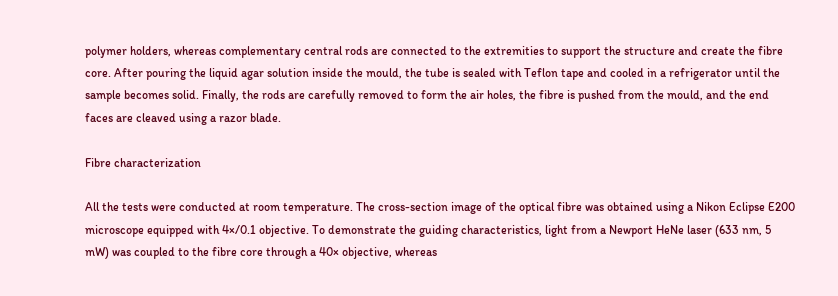polymer holders, whereas complementary central rods are connected to the extremities to support the structure and create the fibre core. After pouring the liquid agar solution inside the mould, the tube is sealed with Teflon tape and cooled in a refrigerator until the sample becomes solid. Finally, the rods are carefully removed to form the air holes, the fibre is pushed from the mould, and the end faces are cleaved using a razor blade.

Fibre characterization

All the tests were conducted at room temperature. The cross-section image of the optical fibre was obtained using a Nikon Eclipse E200 microscope equipped with 4×/0.1 objective. To demonstrate the guiding characteristics, light from a Newport HeNe laser (633 nm, 5 mW) was coupled to the fibre core through a 40× objective, whereas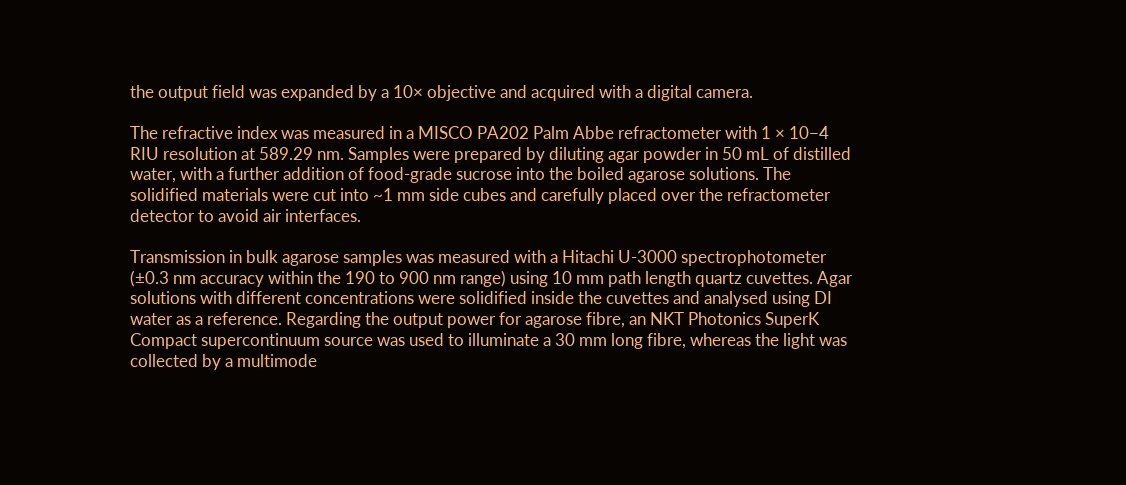the output field was expanded by a 10× objective and acquired with a digital camera.

The refractive index was measured in a MISCO PA202 Palm Abbe refractometer with 1 × 10−4 RIU resolution at 589.29 nm. Samples were prepared by diluting agar powder in 50 mL of distilled water, with a further addition of food-grade sucrose into the boiled agarose solutions. The solidified materials were cut into ~1 mm side cubes and carefully placed over the refractometer detector to avoid air interfaces.

Transmission in bulk agarose samples was measured with a Hitachi U-3000 spectrophotometer (±0.3 nm accuracy within the 190 to 900 nm range) using 10 mm path length quartz cuvettes. Agar solutions with different concentrations were solidified inside the cuvettes and analysed using DI water as a reference. Regarding the output power for agarose fibre, an NKT Photonics SuperK Compact supercontinuum source was used to illuminate a 30 mm long fibre, whereas the light was collected by a multimode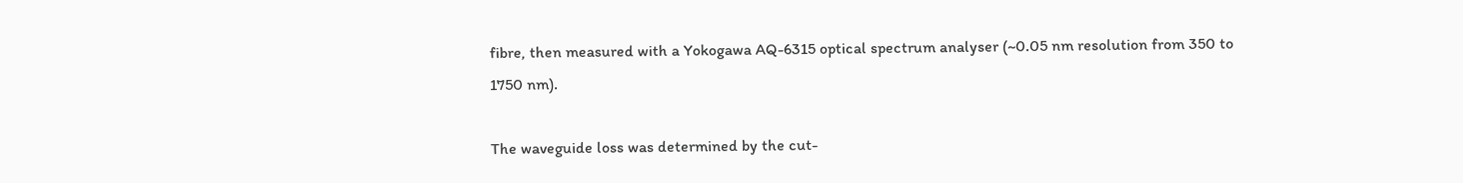fibre, then measured with a Yokogawa AQ-6315 optical spectrum analyser (~0.05 nm resolution from 350 to 1750 nm).

The waveguide loss was determined by the cut-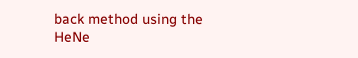back method using the HeNe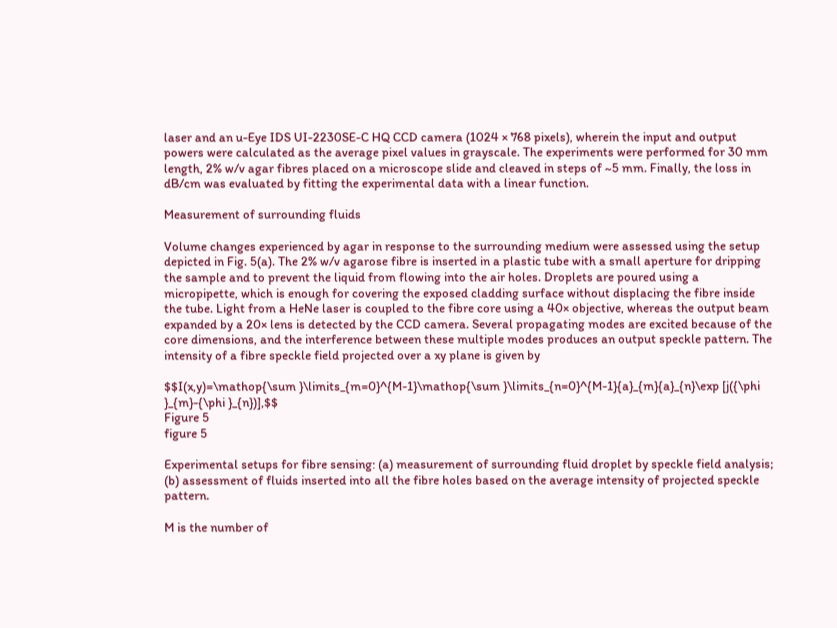laser and an u-Eye IDS UI-2230SE-C HQ CCD camera (1024 × 768 pixels), wherein the input and output powers were calculated as the average pixel values in grayscale. The experiments were performed for 30 mm length, 2% w/v agar fibres placed on a microscope slide and cleaved in steps of ~5 mm. Finally, the loss in dB/cm was evaluated by fitting the experimental data with a linear function.

Measurement of surrounding fluids

Volume changes experienced by agar in response to the surrounding medium were assessed using the setup depicted in Fig. 5(a). The 2% w/v agarose fibre is inserted in a plastic tube with a small aperture for dripping the sample and to prevent the liquid from flowing into the air holes. Droplets are poured using a micropipette, which is enough for covering the exposed cladding surface without displacing the fibre inside the tube. Light from a HeNe laser is coupled to the fibre core using a 40× objective, whereas the output beam expanded by a 20× lens is detected by the CCD camera. Several propagating modes are excited because of the core dimensions, and the interference between these multiple modes produces an output speckle pattern. The intensity of a fibre speckle field projected over a xy plane is given by

$$I(x,y)=\mathop{\sum }\limits_{m=0}^{M-1}\mathop{\sum }\limits_{n=0}^{M-1}{a}_{m}{a}_{n}\exp [j({\phi }_{m}-{\phi }_{n})],$$
Figure 5
figure 5

Experimental setups for fibre sensing: (a) measurement of surrounding fluid droplet by speckle field analysis; (b) assessment of fluids inserted into all the fibre holes based on the average intensity of projected speckle pattern.

M is the number of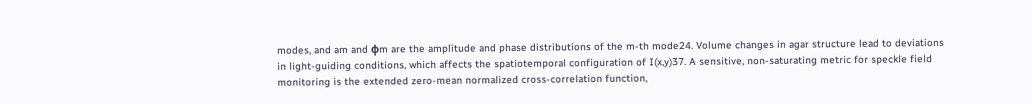modes, and am and ϕm are the amplitude and phase distributions of the m-th mode24. Volume changes in agar structure lead to deviations in light-guiding conditions, which affects the spatiotemporal configuration of I(x,y)37. A sensitive, non-saturating metric for speckle field monitoring is the extended zero-mean normalized cross-correlation function,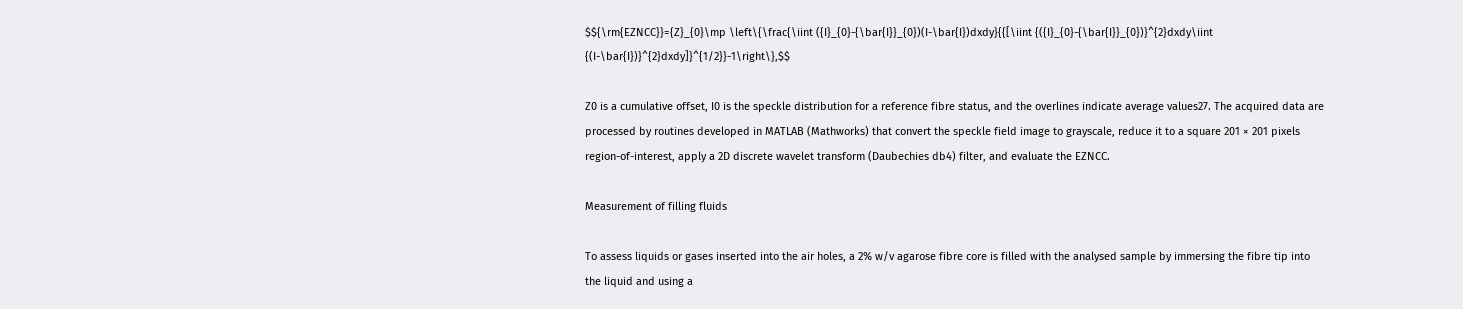$${\rm{EZNCC}}={Z}_{0}\mp \left\{\frac{\iint ({I}_{0}-{\bar{I}}_{0})(I-\bar{I})dxdy}{{[\iint {({I}_{0}-{\bar{I}}_{0})}^{2}dxdy\iint {(I-\bar{I})}^{2}dxdy]}^{1/2}}-1\right\},$$

Z0 is a cumulative offset, I0 is the speckle distribution for a reference fibre status, and the overlines indicate average values27. The acquired data are processed by routines developed in MATLAB (Mathworks) that convert the speckle field image to grayscale, reduce it to a square 201 × 201 pixels region-of-interest, apply a 2D discrete wavelet transform (Daubechies db4) filter, and evaluate the EZNCC.

Measurement of filling fluids

To assess liquids or gases inserted into the air holes, a 2% w/v agarose fibre core is filled with the analysed sample by immersing the fibre tip into the liquid and using a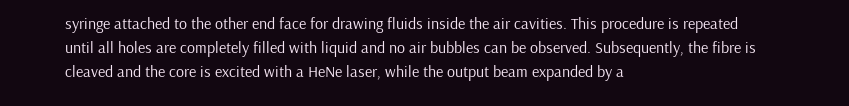syringe attached to the other end face for drawing fluids inside the air cavities. This procedure is repeated until all holes are completely filled with liquid and no air bubbles can be observed. Subsequently, the fibre is cleaved and the core is excited with a HeNe laser, while the output beam expanded by a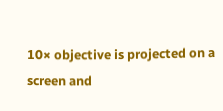10× objective is projected on a screen and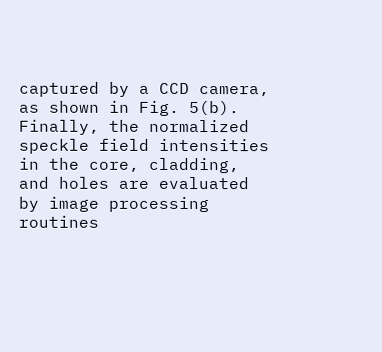captured by a CCD camera, as shown in Fig. 5(b). Finally, the normalized speckle field intensities in the core, cladding, and holes are evaluated by image processing routines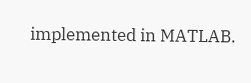implemented in MATLAB.